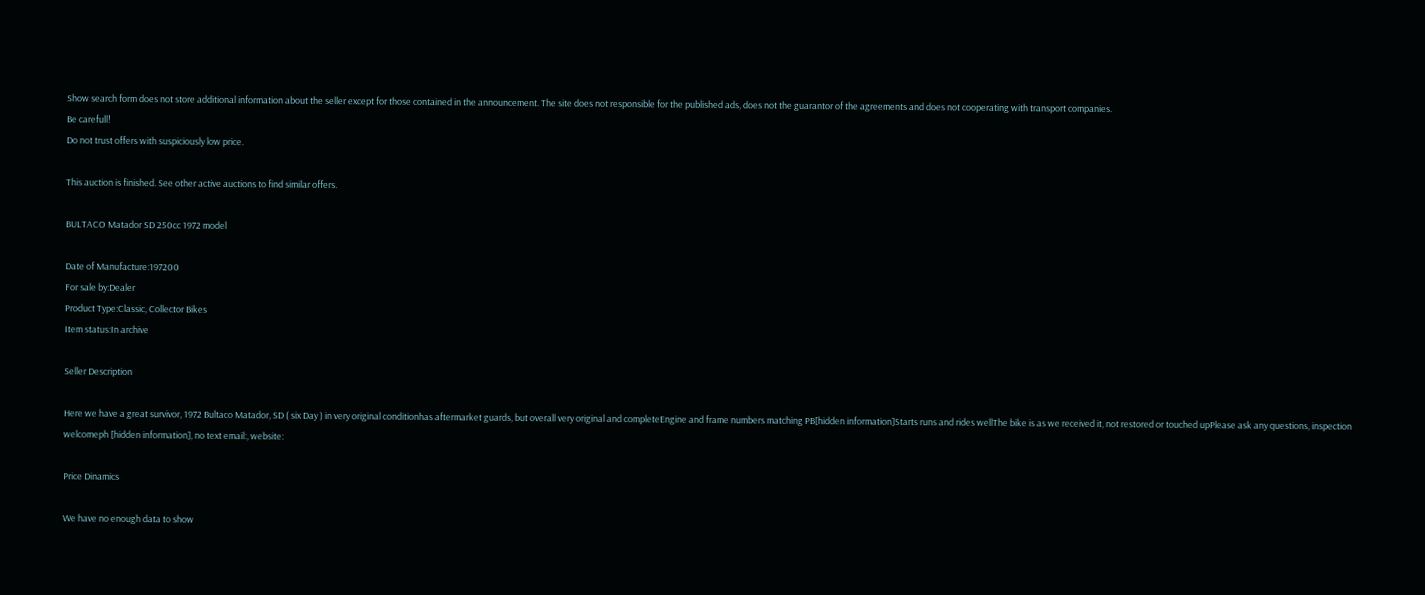Show search form does not store additional information about the seller except for those contained in the announcement. The site does not responsible for the published ads, does not the guarantor of the agreements and does not cooperating with transport companies.
Be carefull!
Do not trust offers with suspiciously low price.

This auction is finished. See other active auctions to find similar offers.

BULTACO Matador SD 250cc 1972 model

Date of Manufacture:197200
For sale by:Dealer
Product Type:Classic, Collector Bikes
Item status:In archive

Seller Description

Here we have a great survivor, 1972 Bultaco Matador, SD ( six Day ) in very original conditionhas aftermarket guards, but overall very original and completeEngine and frame numbers matching PB[hidden information]Starts runs and rides wellThe bike is as we received it, not restored or touched upPlease ask any questions, inspection welcomeph [hidden information], no text email:, website:

Price Dinamics

We have no enough data to show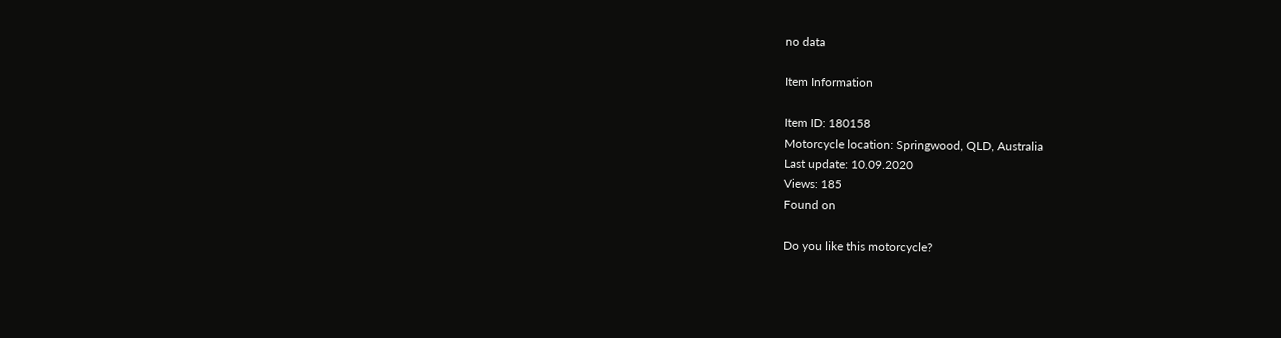no data

Item Information

Item ID: 180158
Motorcycle location: Springwood, QLD, Australia
Last update: 10.09.2020
Views: 185
Found on

Do you like this motorcycle?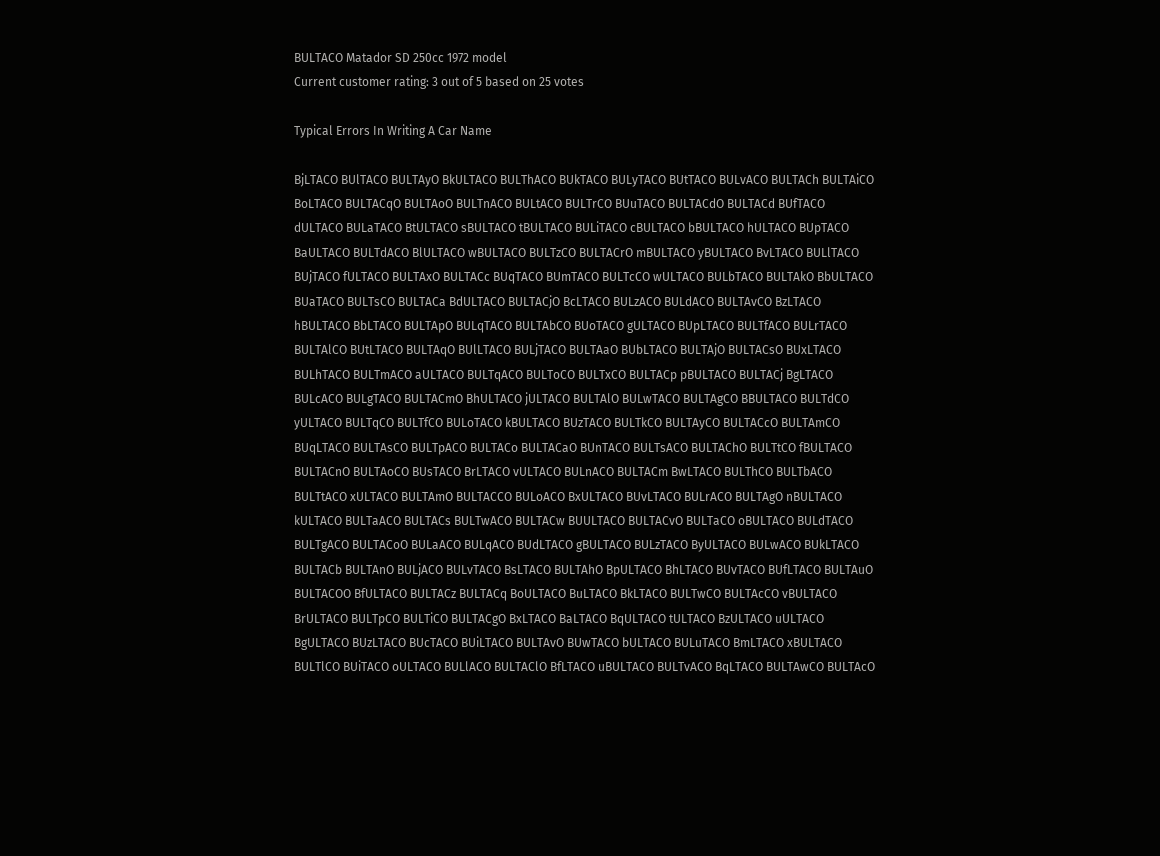BULTACO Matador SD 250cc 1972 model
Current customer rating: 3 out of 5 based on 25 votes

Typical Errors In Writing A Car Name

BjLTACO BUlTACO BULTAyO BkULTACO BULThACO BUkTACO BULyTACO BUtTACO BULvACO BULTACh BULTAiCO BoLTACO BULTACqO BULTAoO BULTnACO BULtACO BULTrCO BUuTACO BULTACdO BULTACd BUfTACO dULTACO BULaTACO BtULTACO sBULTACO tBULTACO BULiTACO cBULTACO bBULTACO hULTACO BUpTACO BaULTACO BULTdACO BlULTACO wBULTACO BULTzCO BULTACrO mBULTACO yBULTACO BvLTACO BULlTACO BUjTACO fULTACO BULTAxO BULTACc BUqTACO BUmTACO BULTcCO wULTACO BULbTACO BULTAkO BbULTACO BUaTACO BULTsCO BULTACa BdULTACO BULTACjO BcLTACO BULzACO BULdACO BULTAvCO BzLTACO hBULTACO BbLTACO BULTApO BULqTACO BULTAbCO BUoTACO gULTACO BUpLTACO BULTfACO BULrTACO BULTAlCO BUtLTACO BULTAqO BUlLTACO BULjTACO BULTAaO BUbLTACO BULTAjO BULTACsO BUxLTACO BULhTACO BULTmACO aULTACO BULTqACO BULToCO BULTxCO BULTACp pBULTACO BULTACj BgLTACO BULcACO BULgTACO BULTACmO BhULTACO jULTACO BULTAlO BULwTACO BULTAgCO BBULTACO BULTdCO yULTACO BULTqCO BULTfCO BULoTACO kBULTACO BUzTACO BULTkCO BULTAyCO BULTACcO BULTAmCO BUqLTACO BULTAsCO BULTpACO BULTACo BULTACaO BUnTACO BULTsACO BULTAChO BULTtCO fBULTACO BULTACnO BULTAoCO BUsTACO BrLTACO vULTACO BULnACO BULTACm BwLTACO BULThCO BULTbACO BULTtACO xULTACO BULTAmO BULTACCO BULoACO BxULTACO BUvLTACO BULrACO BULTAgO nBULTACO kULTACO BULTaACO BULTACs BULTwACO BULTACw BUULTACO BULTACvO BULTaCO oBULTACO BULdTACO BULTgACO BULTACoO BULaACO BULqACO BUdLTACO gBULTACO BULzTACO ByULTACO BULwACO BUkLTACO BULTACb BULTAnO BULjACO BULvTACO BsLTACO BULTAhO BpULTACO BhLTACO BUvTACO BUfLTACO BULTAuO BULTACOO BfULTACO BULTACz BULTACq BoULTACO BuLTACO BkLTACO BULTwCO BULTAcCO vBULTACO BrULTACO BULTpCO BULTiCO BULTACgO BxLTACO BaLTACO BqULTACO tULTACO BzULTACO uULTACO BgULTACO BUzLTACO BUcTACO BUiLTACO BULTAvO BUwTACO bULTACO BULuTACO BmLTACO xBULTACO BULTlCO BUiTACO oULTACO BULlACO BULTAClO BfLTACO uBULTACO BULTvACO BqLTACO BULTAwCO BULTAcO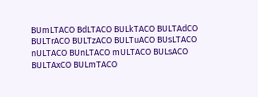BUmLTACO BdLTACO BULkTACO BULTAdCO BULTrACO BULTzACO BULTuACO BUsLTACO nULTACO BUnLTACO mULTACO BULsACO BULTAxCO BULmTACO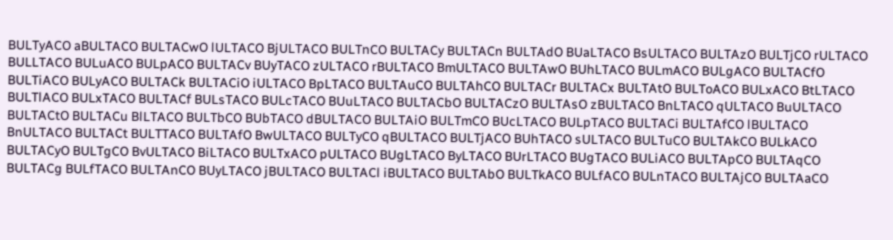BULTyACO aBULTACO BULTACwO lULTACO BjULTACO BULTnCO BULTACy BULTACn BULTAdO BUaLTACO BsULTACO BULTAzO BULTjCO rULTACO BULLTACO BULuACO BULpACO BULTACv BUyTACO zULTACO rBULTACO BmULTACO BULTAwO BUhLTACO BULmACO BULgACO BULTACfO BULTiACO BULyACO BULTACk BULTACiO iULTACO BpLTACO BULTAuCO BULTAhCO BULTACr BULTACx BULTAtO BULToACO BULxACO BtLTACO BULTlACO BULxTACO BULTACf BULsTACO BULcTACO BUuLTACO BULTACbO BULTACzO BULTAsO zBULTACO BnLTACO qULTACO BuULTACO BULTACtO BULTACu BlLTACO BULTbCO BUbTACO dBULTACO BULTAiO BULTmCO BUcLTACO BULpTACO BULTACi BULTAfCO lBULTACO BnULTACO BULTACt BULTTACO BULTAfO BwULTACO BULTyCO qBULTACO BULTjACO BUhTACO sULTACO BULTuCO BULTAkCO BULkACO BULTACyO BULTgCO BvULTACO BiLTACO BULTxACO pULTACO BUgLTACO ByLTACO BUrLTACO BUgTACO BULiACO BULTApCO BULTAqCO BULTACg BULfTACO BULTAnCO BUyLTACO jBULTACO BULTACl iBULTACO BULTAbO BULTkACO BULfACO BULnTACO BULTAjCO BULTAaCO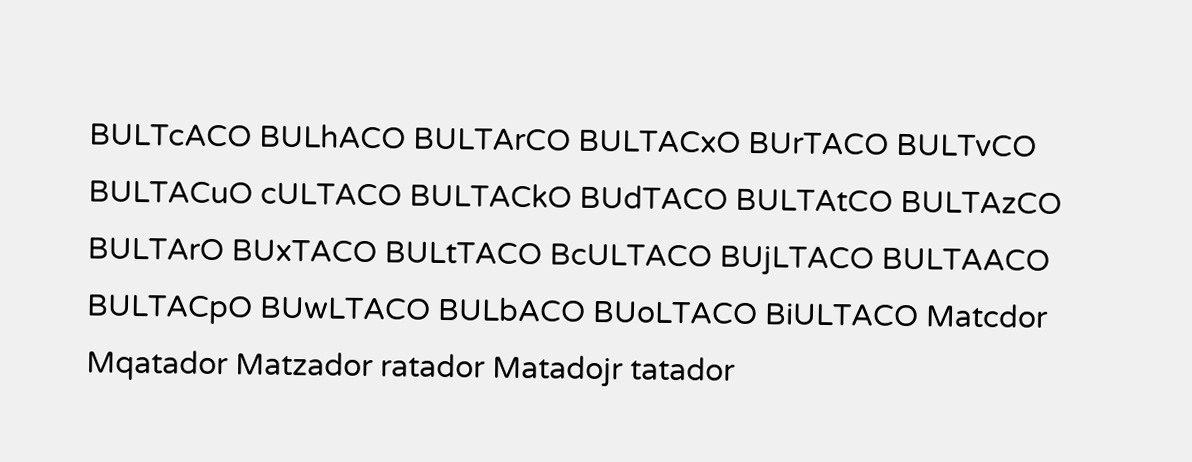BULTcACO BULhACO BULTArCO BULTACxO BUrTACO BULTvCO BULTACuO cULTACO BULTACkO BUdTACO BULTAtCO BULTAzCO BULTArO BUxTACO BULtTACO BcULTACO BUjLTACO BULTAACO BULTACpO BUwLTACO BULbACO BUoLTACO BiULTACO Matcdor Mqatador Matzador ratador Matadojr tatador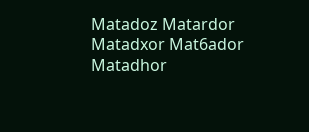Matadoz Matardor Matadxor Mat6ador Matadhor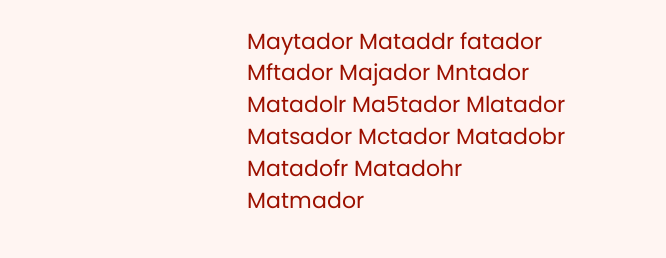Maytador Mataddr fatador Mftador Majador Mntador Matadolr Ma5tador Mlatador Matsador Mctador Matadobr Matadofr Matadohr Matmador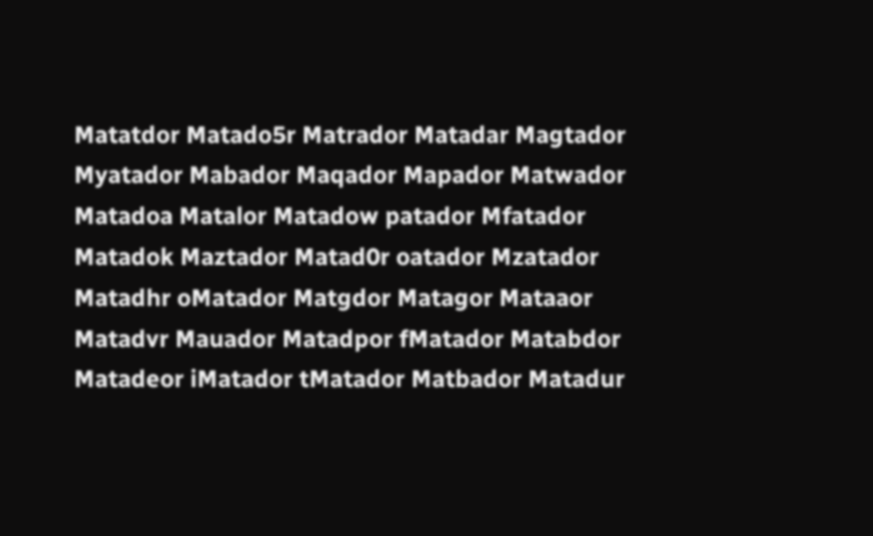Matatdor Matado5r Matrador Matadar Magtador Myatador Mabador Maqador Mapador Matwador Matadoa Matalor Matadow patador Mfatador Matadok Maztador Matad0r oatador Mzatador Matadhr oMatador Matgdor Matagor Mataaor Matadvr Mauador Matadpor fMatador Matabdor Matadeor iMatador tMatador Matbador Matadur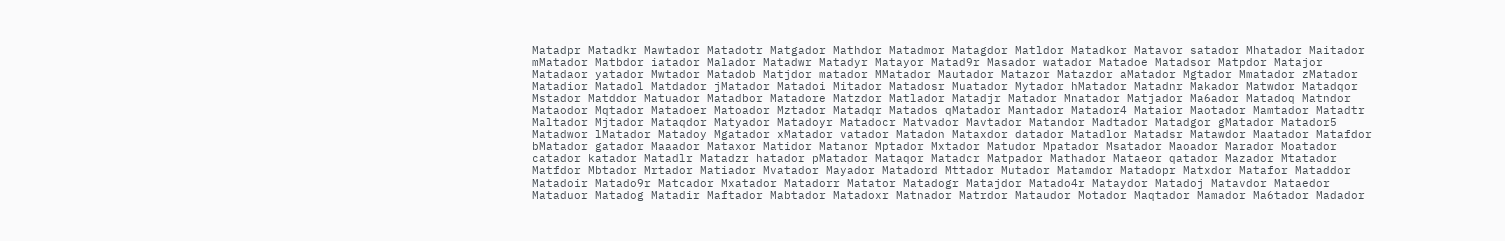Matadpr Matadkr Mawtador Matadotr Matgador Mathdor Matadmor Matagdor Matldor Matadkor Matavor satador Mhatador Maitador mMatador Matbdor iatador Malador Matadwr Matadyr Matayor Matad9r Masador watador Matadoe Matadsor Matpdor Matajor Matadaor yatador Mwtador Matadob Matjdor matador MMatador Mautador Matazor Matazdor aMatador Mgtador Mmatador zMatador Matadior Matadol Matdador jMatador Matadoi Mitador Matadosr Muatador Mytador hMatador Matadnr Makador Matwdor Matadqor Mstador Matddor Matuador Matadbor Matadore Matzdor Matlador Matadjr Matador Mnatador Matjador Ma6ador Matadoq Matndor Mataodor Mqtador Matadoer Matoador Mztador Matadqr Matados qMatador Mantador Matador4 Mataior Maotador Mamtador Matadtr Maltador Mjtador Mataqdor Matyador Matadoyr Matadocr Matvador Mavtador Matandor Madtador Matadgor gMatador Matador5 Matadwor lMatador Matadoy Mgatador xMatador vatador Matadon Mataxdor datador Matadlor Matadsr Matawdor Maatador Matafdor bMatador gatador Maaador Mataxor Matidor Matanor Mptador Mxtador Matudor Mpatador Msatador Maoador Marador Moatador catador katador Matadlr Matadzr hatador pMatador Mataqor Matadcr Matpador Mathador Mataeor qatador Mazador Mtatador Matfdor Mbtador Mrtador Matiador Mvatador Mayador Matadord Mttador Mutador Matamdor Matadopr Matxdor Matafor Mataddor Matadoir Matado9r Matcador Mxatador Matadorr Matator Matadogr Matajdor Matado4r Mataydor Matadoj Matavdor Mataedor Mataduor Matadog Matadir Maftador Mabtador Matadoxr Matnador Matrdor Mataudor Motador Maqtador Mamador Ma6tador Madador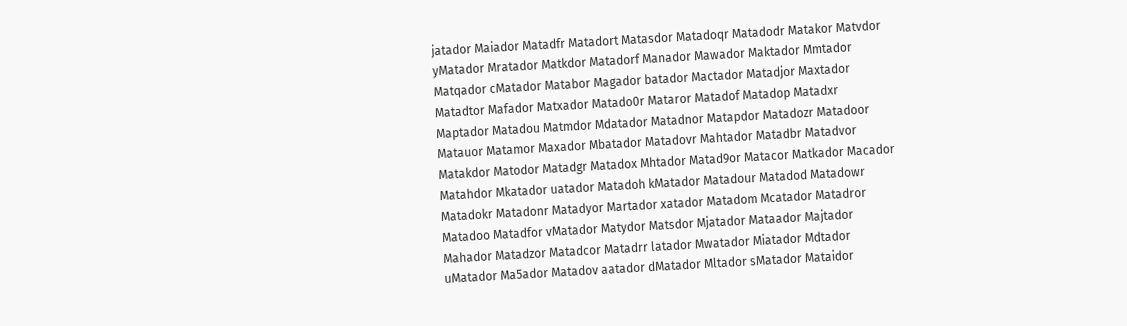jatador Maiador Matadfr Matadort Matasdor Matadoqr Matadodr Matakor Matvdor yMatador Mratador Matkdor Matadorf Manador Mawador Maktador Mmtador Matqador cMatador Matabor Magador batador Mactador Matadjor Maxtador Matadtor Mafador Matxador Matado0r Mataror Matadof Matadop Matadxr Maptador Matadou Matmdor Mdatador Matadnor Matapdor Matadozr Matadoor Matauor Matamor Maxador Mbatador Matadovr Mahtador Matadbr Matadvor Matakdor Matodor Matadgr Matadox Mhtador Matad9or Matacor Matkador Macador Matahdor Mkatador uatador Matadoh kMatador Matadour Matadod Matadowr Matadokr Matadonr Matadyor Martador xatador Matadom Mcatador Matadror Matadoo Matadfor vMatador Matydor Matsdor Mjatador Mataador Majtador Mahador Matadzor Matadcor Matadrr latador Mwatador Miatador Mdtador uMatador Ma5ador Matadov aatador dMatador Mltador sMatador Mataidor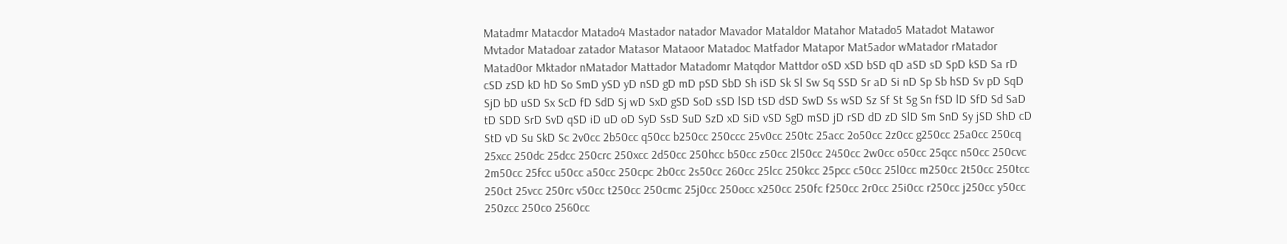Matadmr Matacdor Matado4 Mastador natador Mavador Mataldor Matahor Matado5 Matadot Matawor Mvtador Matadoar zatador Matasor Mataoor Matadoc Matfador Matapor Mat5ador wMatador rMatador Matad0or Mktador nMatador Mattador Matadomr Matqdor Mattdor oSD xSD bSD qD aSD sD SpD kSD Sa rD cSD zSD kD hD So SmD ySD yD nSD gD mD pSD SbD Sh iSD Sk Sl Sw Sq SSD Sr aD Si nD Sp Sb hSD Sv pD SqD SjD bD uSD Sx ScD fD SdD Sj wD SxD gSD SoD sSD lSD tSD dSD SwD Ss wSD Sz Sf St Sg Sn fSD lD SfD Sd SaD tD SDD SrD SvD qSD iD uD oD SyD SsD SuD SzD xD SiD vSD SgD mSD jD rSD dD zD SlD Sm SnD Sy jSD ShD cD StD vD Su SkD Sc 2v0cc 2b50cc q50cc b250cc 250ccc 25v0cc 250tc 25acc 2o50cc 2z0cc g250cc 25a0cc 250cq 25xcc 250dc 25dcc 250crc 250xcc 2d50cc 250hcc b50cc z50cc 2l50cc 2450cc 2w0cc o50cc 25qcc n50cc 250cvc 2m50cc 25fcc u50cc a50cc 250cpc 2b0cc 2s50cc 260cc 25lcc 250kcc 25pcc c50cc 25l0cc m250cc 2t50cc 250tcc 250ct 25vcc 250rc v50cc t250cc 250cmc 25j0cc 250occ x250cc 250fc f250cc 2r0cc 25i0cc r250cc j250cc y50cc 250zcc 250co 2560cc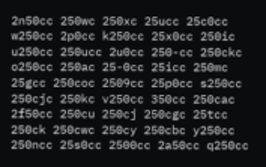2n50cc 250wc 250xc 25ucc 25c0cc w250cc 2p0cc k250cc 25x0cc 250ic u250cc 250ucc 2u0cc 250-cc 250ckc o250cc 250ac 25-0cc 25icc 250mc 25gcc 250coc 2509cc 25p0cc s250cc 250cjc 250kc v250cc 350cc 250cac 2f50cc 250cu 250cj 250cgc 25tcc 250ck 250cwc 250cy 250cbc y250cc 250ncc 25s0cc 2500cc 2a50cc q250cc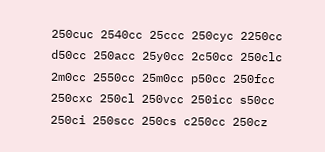250cuc 2540cc 25ccc 250cyc 2250cc d50cc 250acc 25y0cc 2c50cc 250clc 2m0cc 2550cc 25m0cc p50cc 250fcc 250cxc 250cl 250vcc 250icc s50cc 250ci 250scc 250cs c250cc 250cz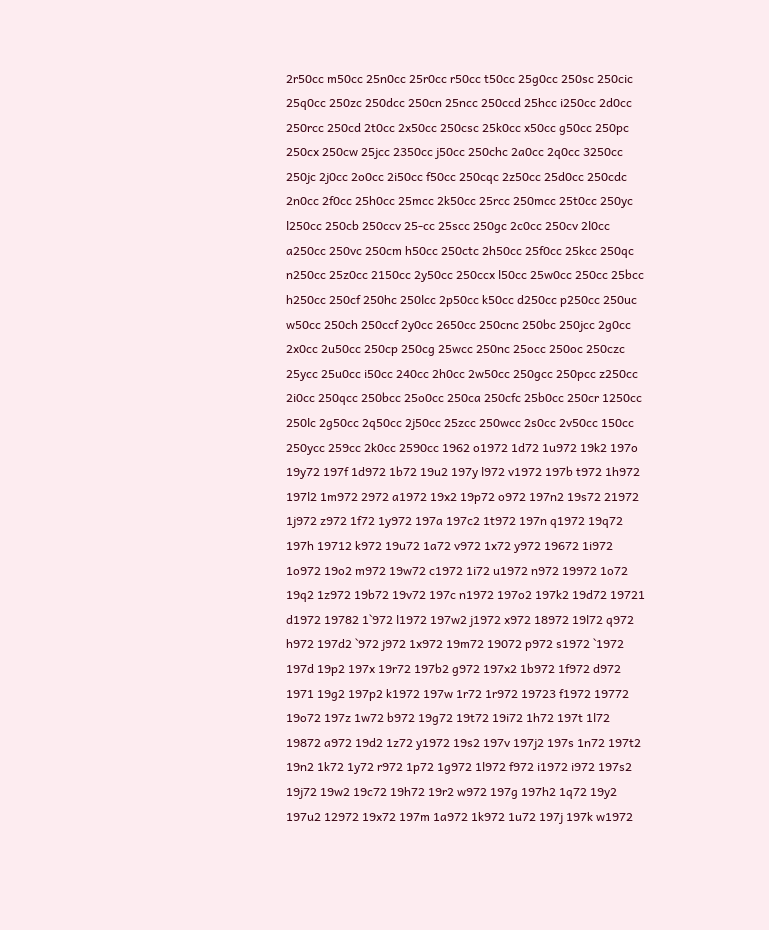2r50cc m50cc 25n0cc 25r0cc r50cc t50cc 25g0cc 250sc 250cic 25q0cc 250zc 250dcc 250cn 25ncc 250ccd 25hcc i250cc 2d0cc 250rcc 250cd 2t0cc 2x50cc 250csc 25k0cc x50cc g50cc 250pc 250cx 250cw 25jcc 2350cc j50cc 250chc 2a0cc 2q0cc 3250cc 250jc 2j0cc 2o0cc 2i50cc f50cc 250cqc 2z50cc 25d0cc 250cdc 2n0cc 2f0cc 25h0cc 25mcc 2k50cc 25rcc 250mcc 25t0cc 250yc l250cc 250cb 250ccv 25-cc 25scc 250gc 2c0cc 250cv 2l0cc a250cc 250vc 250cm h50cc 250ctc 2h50cc 25f0cc 25kcc 250qc n250cc 25z0cc 2150cc 2y50cc 250ccx l50cc 25w0cc 250cc 25bcc h250cc 250cf 250hc 250lcc 2p50cc k50cc d250cc p250cc 250uc w50cc 250ch 250ccf 2y0cc 2650cc 250cnc 250bc 250jcc 2g0cc 2x0cc 2u50cc 250cp 250cg 25wcc 250nc 25occ 250oc 250czc 25ycc 25u0cc i50cc 240cc 2h0cc 2w50cc 250gcc 250pcc z250cc 2i0cc 250qcc 250bcc 25o0cc 250ca 250cfc 25b0cc 250cr 1250cc 250lc 2g50cc 2q50cc 2j50cc 25zcc 250wcc 2s0cc 2v50cc 150cc 250ycc 259cc 2k0cc 2590cc 1962 o1972 1d72 1u972 19k2 197o 19y72 197f 1d972 1b72 19u2 197y l972 v1972 197b t972 1h972 197l2 1m972 2972 a1972 19x2 19p72 o972 197n2 19s72 21972 1j972 z972 1f72 1y972 197a 197c2 1t972 197n q1972 19q72 197h 19712 k972 19u72 1a72 v972 1x72 y972 19672 1i972 1o972 19o2 m972 19w72 c1972 1i72 u1972 n972 19972 1o72 19q2 1z972 19b72 19v72 197c n1972 197o2 197k2 19d72 19721 d1972 19782 1`972 l1972 197w2 j1972 x972 18972 19l72 q972 h972 197d2 `972 j972 1x972 19m72 19072 p972 s1972 `1972 197d 19p2 197x 19r72 197b2 g972 197x2 1b972 1f972 d972 1971 19g2 197p2 k1972 197w 1r72 1r972 19723 f1972 19772 19o72 197z 1w72 b972 19g72 19t72 19i72 1h72 197t 1l72 19872 a972 19d2 1z72 y1972 19s2 197v 197j2 197s 1n72 197t2 19n2 1k72 1y72 r972 1p72 1g972 1l972 f972 i1972 i972 197s2 19j72 19w2 19c72 19h72 19r2 w972 197g 197h2 1q72 19y2 197u2 12972 19x72 197m 1a972 1k972 1u72 197j 197k w1972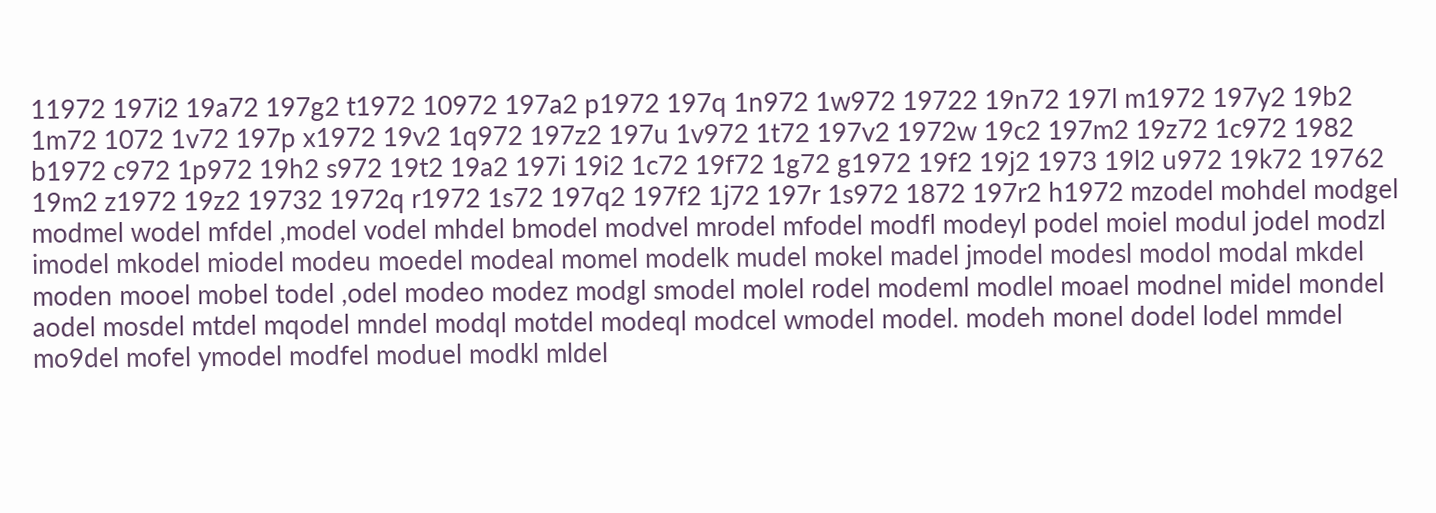11972 197i2 19a72 197g2 t1972 10972 197a2 p1972 197q 1n972 1w972 19722 19n72 197l m1972 197y2 19b2 1m72 1072 1v72 197p x1972 19v2 1q972 197z2 197u 1v972 1t72 197v2 1972w 19c2 197m2 19z72 1c972 1982 b1972 c972 1p972 19h2 s972 19t2 19a2 197i 19i2 1c72 19f72 1g72 g1972 19f2 19j2 1973 19l2 u972 19k72 19762 19m2 z1972 19z2 19732 1972q r1972 1s72 197q2 197f2 1j72 197r 1s972 1872 197r2 h1972 mzodel mohdel modgel modmel wodel mfdel ,model vodel mhdel bmodel modvel mrodel mfodel modfl modeyl podel moiel modul jodel modzl imodel mkodel miodel modeu moedel modeal momel modelk mudel mokel madel jmodel modesl modol modal mkdel moden mooel mobel todel ,odel modeo modez modgl smodel molel rodel modeml modlel moael modnel midel mondel aodel mosdel mtdel mqodel mndel modql motdel modeql modcel wmodel model. modeh monel dodel lodel mmdel mo9del mofel ymodel modfel moduel modkl mldel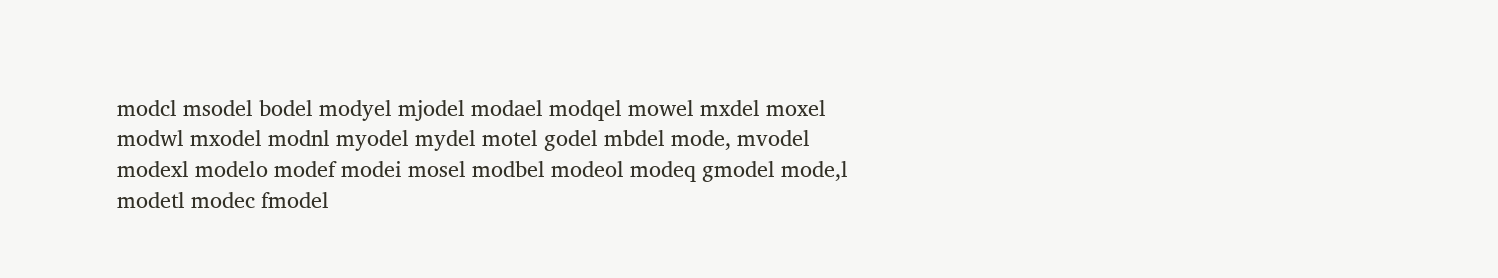modcl msodel bodel modyel mjodel modael modqel mowel mxdel moxel modwl mxodel modnl myodel mydel motel godel mbdel mode, mvodel modexl modelo modef modei mosel modbel modeol modeq gmodel mode,l modetl modec fmodel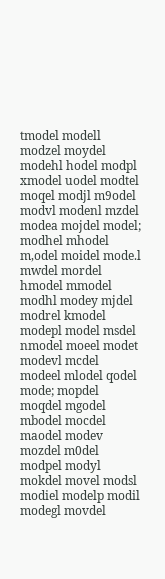tmodel modell modzel moydel modehl hodel modpl xmodel uodel modtel moqel modjl m9odel modvl modenl mzdel modea mojdel model; modhel mhodel m,odel moidel mode.l mwdel mordel hmodel mmodel modhl modey mjdel modrel kmodel modepl model msdel nmodel moeel modet modevl mcdel modeel mlodel qodel mode; mopdel moqdel mgodel mbodel mocdel maodel modev mozdel m0del modpel modyl mokdel movel modsl modiel modelp modil modegl movdel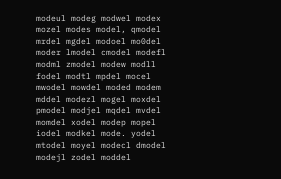modeul modeg modwel modex mozel modes model, qmodel mrdel mgdel modoel mo0del moder lmodel cmodel modefl modml zmodel modew modll fodel modtl mpdel mocel mwodel mowdel moded modem mddel modezl mogel moxdel pmodel modjel mqdel mvdel momdel xodel modep mopel iodel modkel mode. yodel mtodel moyel modecl dmodel modejl zodel moddel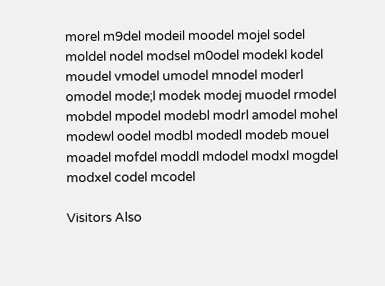morel m9del modeil moodel mojel sodel moldel nodel modsel m0odel modekl kodel moudel vmodel umodel mnodel moderl omodel mode;l modek modej muodel rmodel mobdel mpodel modebl modrl amodel mohel modewl oodel modbl modedl modeb mouel moadel mofdel moddl mdodel modxl mogdel modxel codel mcodel

Visitors Also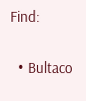Find:

  • Bultaco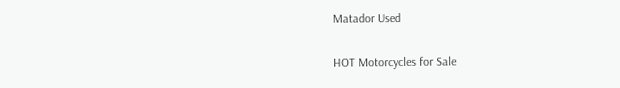Matador Used

HOT Motorcycles for Sale